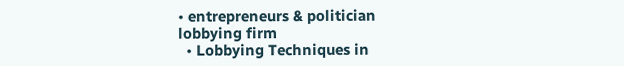• entrepreneurs & politician lobbying firm
  • Lobbying Techniques in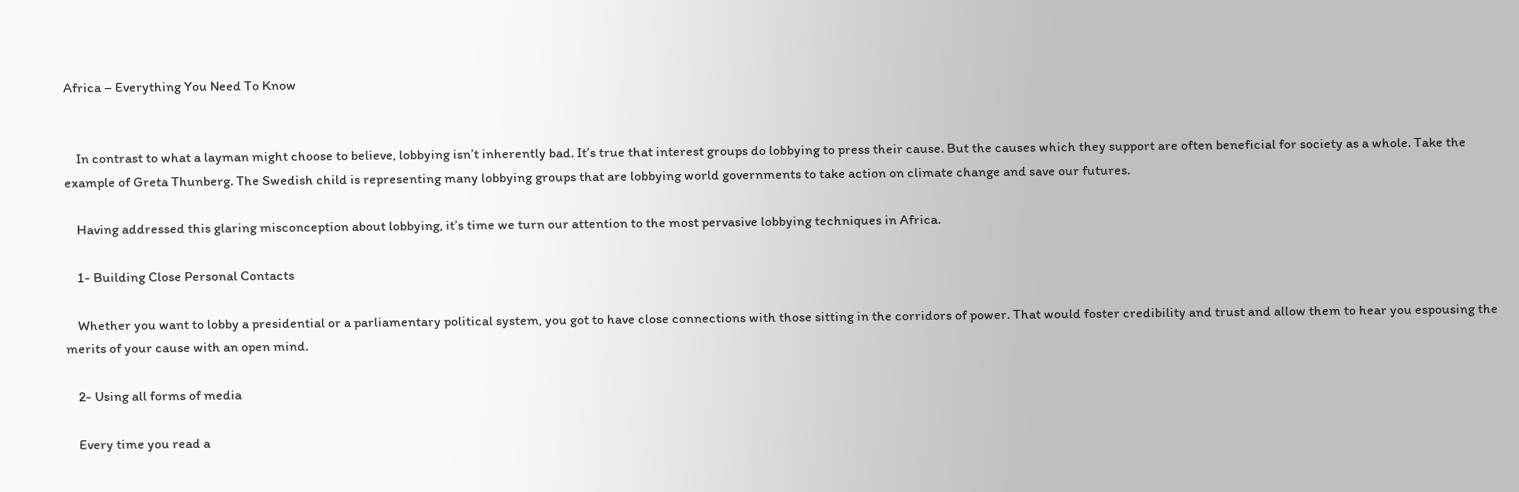Africa – Everything You Need To Know


    In contrast to what a layman might choose to believe, lobbying isn’t inherently bad. It’s true that interest groups do lobbying to press their cause. But the causes which they support are often beneficial for society as a whole. Take the example of Greta Thunberg. The Swedish child is representing many lobbying groups that are lobbying world governments to take action on climate change and save our futures.

    Having addressed this glaring misconception about lobbying, it’s time we turn our attention to the most pervasive lobbying techniques in Africa.

    1- Building Close Personal Contacts

    Whether you want to lobby a presidential or a parliamentary political system, you got to have close connections with those sitting in the corridors of power. That would foster credibility and trust and allow them to hear you espousing the merits of your cause with an open mind.

    2- Using all forms of media

    Every time you read a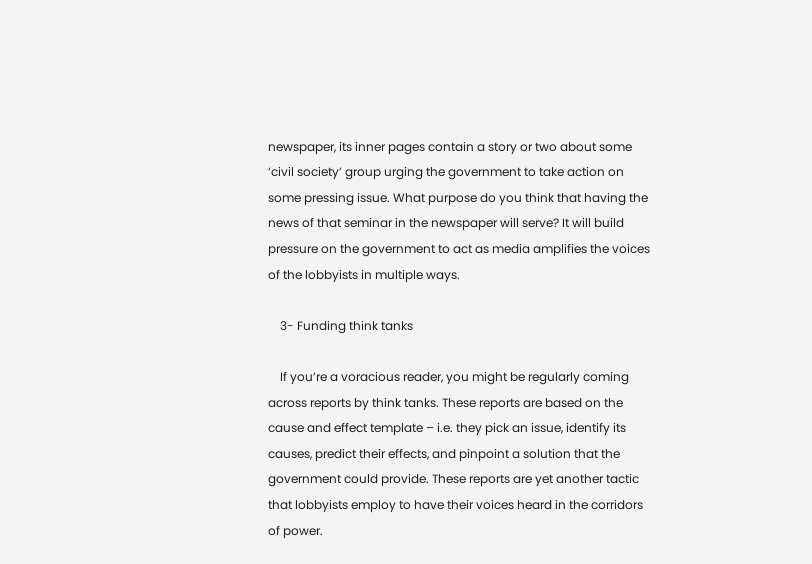newspaper, its inner pages contain a story or two about some ‘civil society’ group urging the government to take action on some pressing issue. What purpose do you think that having the news of that seminar in the newspaper will serve? It will build pressure on the government to act as media amplifies the voices of the lobbyists in multiple ways.

    3- Funding think tanks

    If you’re a voracious reader, you might be regularly coming across reports by think tanks. These reports are based on the cause and effect template – i.e. they pick an issue, identify its causes, predict their effects, and pinpoint a solution that the government could provide. These reports are yet another tactic that lobbyists employ to have their voices heard in the corridors of power.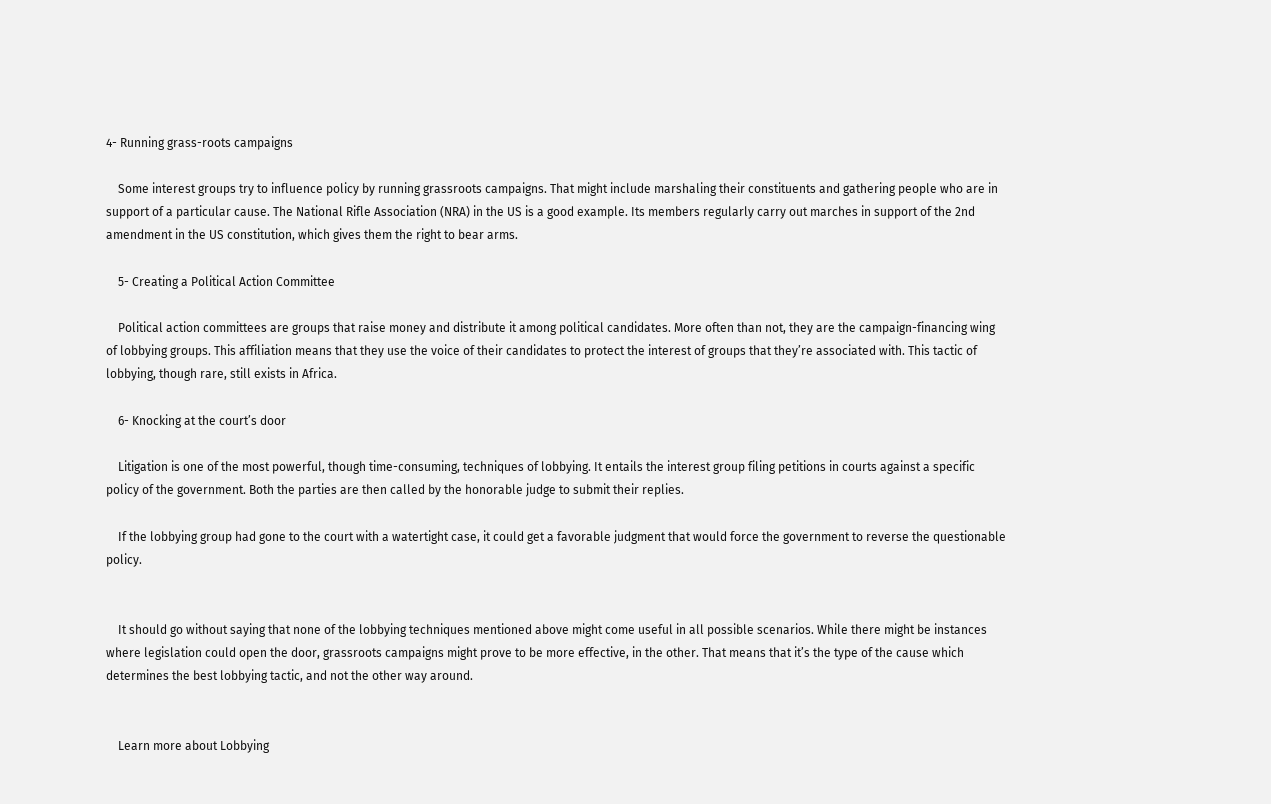4- Running grass-roots campaigns

    Some interest groups try to influence policy by running grassroots campaigns. That might include marshaling their constituents and gathering people who are in support of a particular cause. The National Rifle Association (NRA) in the US is a good example. Its members regularly carry out marches in support of the 2nd amendment in the US constitution, which gives them the right to bear arms.

    5- Creating a Political Action Committee

    Political action committees are groups that raise money and distribute it among political candidates. More often than not, they are the campaign-financing wing of lobbying groups. This affiliation means that they use the voice of their candidates to protect the interest of groups that they’re associated with. This tactic of lobbying, though rare, still exists in Africa.

    6- Knocking at the court’s door

    Litigation is one of the most powerful, though time-consuming, techniques of lobbying. It entails the interest group filing petitions in courts against a specific policy of the government. Both the parties are then called by the honorable judge to submit their replies.

    If the lobbying group had gone to the court with a watertight case, it could get a favorable judgment that would force the government to reverse the questionable policy.


    It should go without saying that none of the lobbying techniques mentioned above might come useful in all possible scenarios. While there might be instances where legislation could open the door, grassroots campaigns might prove to be more effective, in the other. That means that it’s the type of the cause which determines the best lobbying tactic, and not the other way around.


    Learn more about Lobbying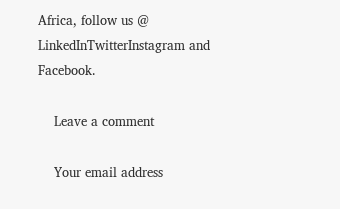Africa, follow us @ LinkedInTwitterInstagram and Facebook.

    Leave a comment

    Your email address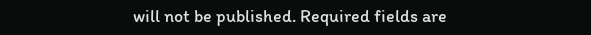will not be published. Required fields are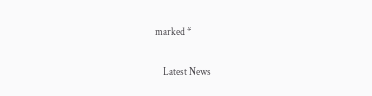marked *

    Latest News